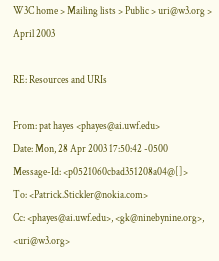W3C home > Mailing lists > Public > uri@w3.org > April 2003

RE: Resources and URIs

From: pat hayes <phayes@ai.uwf.edu>
Date: Mon, 28 Apr 2003 17:50:42 -0500
Message-Id: <p0521060cbad351208a04@[]>
To: <Patrick.Stickler@nokia.com>
Cc: <phayes@ai.uwf.edu>, <gk@ninebynine.org>, <uri@w3.org>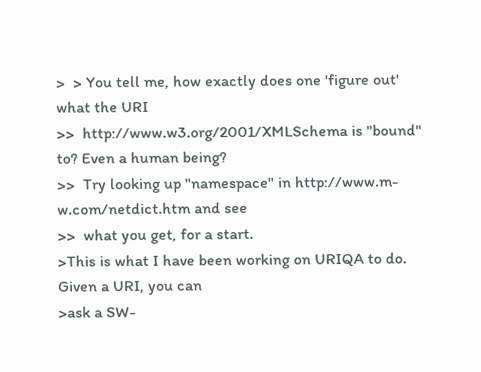>  > You tell me, how exactly does one 'figure out' what the URI
>>  http://www.w3.org/2001/XMLSchema is "bound" to? Even a human being?
>>  Try looking up "namespace" in http://www.m-w.com/netdict.htm and see
>>  what you get, for a start.
>This is what I have been working on URIQA to do. Given a URI, you can
>ask a SW-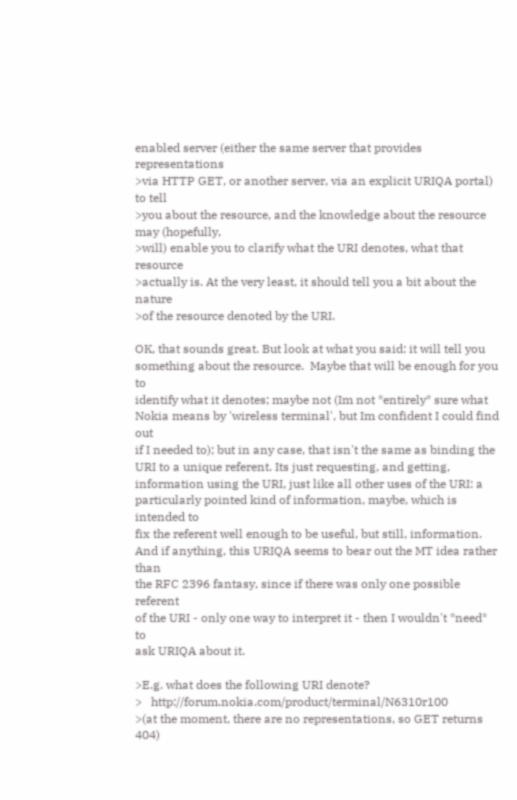enabled server (either the same server that provides representations
>via HTTP GET, or another server, via an explicit URIQA portal) to tell
>you about the resource, and the knowledge about the resource may (hopefully,
>will) enable you to clarify what the URI denotes, what that resource
>actually is. At the very least, it should tell you a bit about the nature
>of the resource denoted by the URI.

OK, that sounds great. But look at what you said: it will tell you
something about the resource.  Maybe that will be enough for you to
identify what it denotes; maybe not (Im not *entirely* sure what
Nokia means by 'wireless terminal', but Im confident I could find out
if I needed to); but in any case, that isn't the same as binding the
URI to a unique referent. Its just requesting, and getting,
information using the URI, just like all other uses of the URI: a
particularly pointed kind of information, maybe, which is intended to
fix the referent well enough to be useful, but still, information.
And if anything, this URIQA seems to bear out the MT idea rather than
the RFC 2396 fantasy, since if there was only one possible referent
of the URI - only one way to interpret it - then I wouldn't *need* to
ask URIQA about it.

>E.g. what does the following URI denote?
>   http://forum.nokia.com/product/terminal/N6310r100
>(at the moment, there are no representations, so GET returns 404)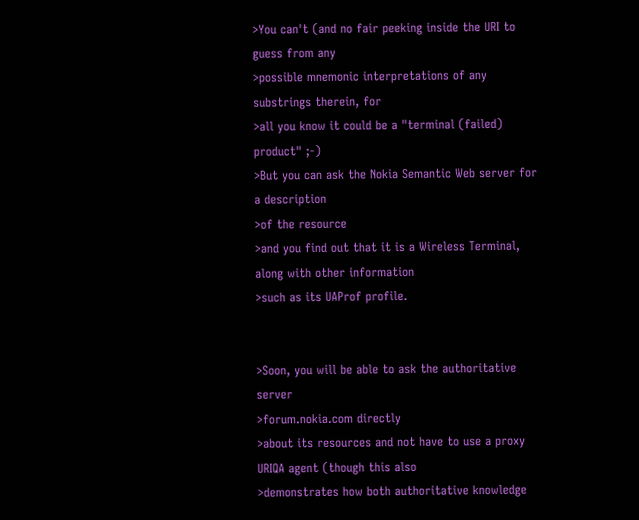>You can't (and no fair peeking inside the URI to guess from any
>possible mnemonic interpretations of any substrings therein, for
>all you know it could be a "terminal (failed) product" ;-)
>But you can ask the Nokia Semantic Web server for a description
>of the resource
>and you find out that it is a Wireless Terminal, along with other information
>such as its UAProf profile.


>Soon, you will be able to ask the authoritative server
>forum.nokia.com directly
>about its resources and not have to use a proxy URIQA agent (though this also
>demonstrates how both authoritative knowledge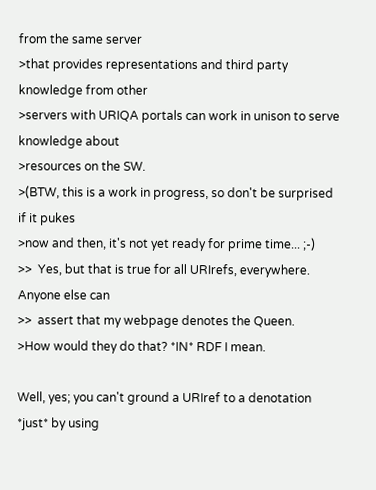from the same server
>that provides representations and third party knowledge from other
>servers with URIQA portals can work in unison to serve knowledge about
>resources on the SW.
>(BTW, this is a work in progress, so don't be surprised if it pukes
>now and then, it's not yet ready for prime time... ;-)
>>  Yes, but that is true for all URIrefs, everywhere.  Anyone else can
>>  assert that my webpage denotes the Queen.
>How would they do that? *IN* RDF I mean.

Well, yes; you can't ground a URIref to a denotation *just* by using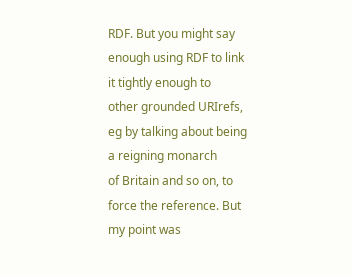RDF. But you might say enough using RDF to link it tightly enough to
other grounded URIrefs, eg by talking about being a reigning monarch
of Britain and so on, to force the reference. But my point was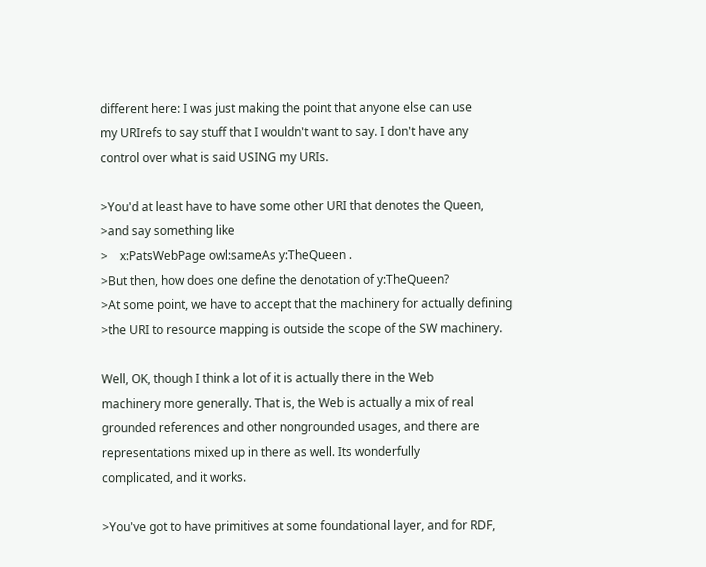different here: I was just making the point that anyone else can use
my URIrefs to say stuff that I wouldn't want to say. I don't have any
control over what is said USING my URIs.

>You'd at least have to have some other URI that denotes the Queen,
>and say something like
>    x:PatsWebPage owl:sameAs y:TheQueen .
>But then, how does one define the denotation of y:TheQueen?
>At some point, we have to accept that the machinery for actually defining
>the URI to resource mapping is outside the scope of the SW machinery.

Well, OK, though I think a lot of it is actually there in the Web
machinery more generally. That is, the Web is actually a mix of real
grounded references and other nongrounded usages, and there are
representations mixed up in there as well. Its wonderfully
complicated, and it works.

>You've got to have primitives at some foundational layer, and for RDF,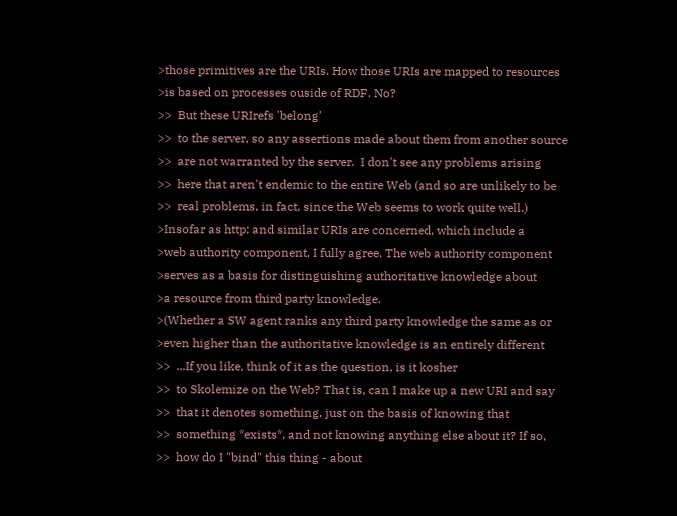>those primitives are the URIs. How those URIs are mapped to resources
>is based on processes ouside of RDF. No?
>>  But these URIrefs 'belong'
>>  to the server, so any assertions made about them from another source
>>  are not warranted by the server.  I don't see any problems arising
>>  here that aren't endemic to the entire Web (and so are unlikely to be
>>  real problems, in fact, since the Web seems to work quite well.)
>Insofar as http: and similar URIs are concerned, which include a
>web authority component, I fully agree. The web authority component
>serves as a basis for distinguishing authoritative knowledge about
>a resource from third party knowledge.
>(Whether a SW agent ranks any third party knowledge the same as or
>even higher than the authoritative knowledge is an entirely different
>>  ...If you like, think of it as the question, is it kosher
>>  to Skolemize on the Web? That is, can I make up a new URI and say
>>  that it denotes something, just on the basis of knowing that
>>  something *exists*, and not knowing anything else about it? If so,
>>  how do I "bind" this thing - about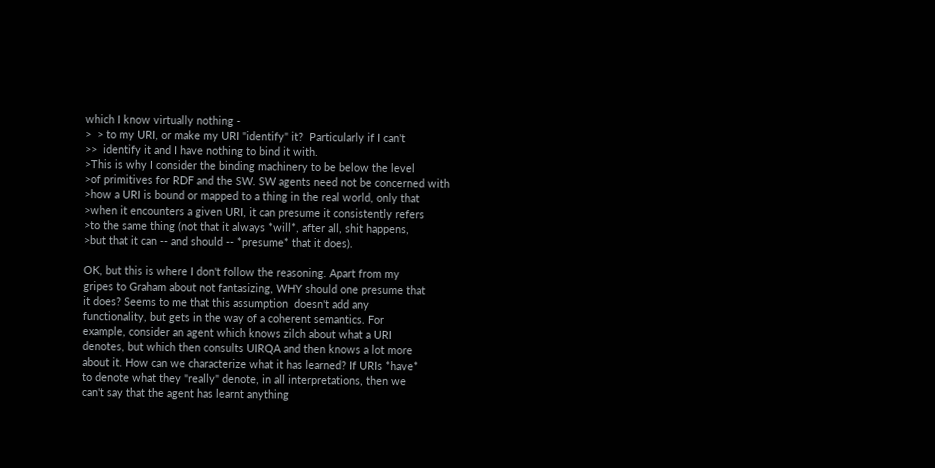which I know virtually nothing -
>  > to my URI, or make my URI "identify" it?  Particularly if I can't
>>  identify it and I have nothing to bind it with.
>This is why I consider the binding machinery to be below the level
>of primitives for RDF and the SW. SW agents need not be concerned with
>how a URI is bound or mapped to a thing in the real world, only that
>when it encounters a given URI, it can presume it consistently refers
>to the same thing (not that it always *will*, after all, shit happens,
>but that it can -- and should -- *presume* that it does).

OK, but this is where I don't follow the reasoning. Apart from my
gripes to Graham about not fantasizing, WHY should one presume that
it does? Seems to me that this assumption  doesn't add any
functionality, but gets in the way of a coherent semantics. For
example, consider an agent which knows zilch about what a URI
denotes, but which then consults UIRQA and then knows a lot more
about it. How can we characterize what it has learned? If URIs *have*
to denote what they "really" denote, in all interpretations, then we
can't say that the agent has learnt anything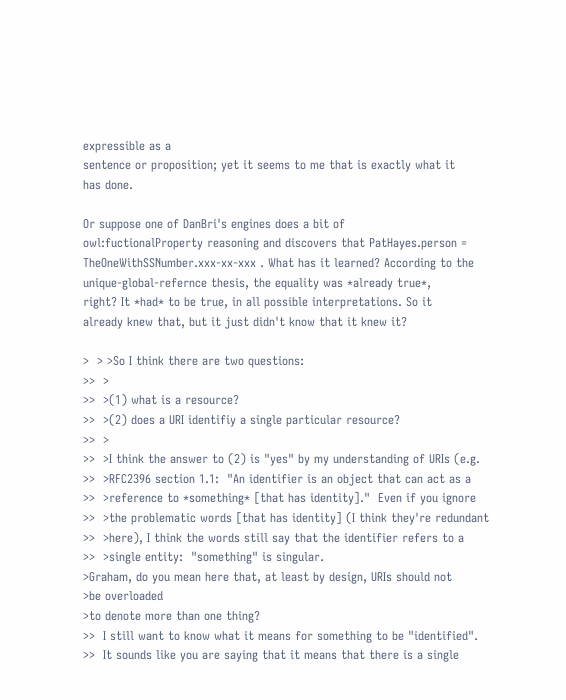expressible as a
sentence or proposition; yet it seems to me that is exactly what it
has done.

Or suppose one of DanBri's engines does a bit of
owl:fuctionalProperty reasoning and discovers that PatHayes.person =
TheOneWithSSNumber.xxx-xx-xxx . What has it learned? According to the
unique-global-refernce thesis, the equality was *already true*,
right? It *had* to be true, in all possible interpretations. So it
already knew that, but it just didn't know that it knew it?

>  > >So I think there are two questions:
>>  >
>>  >(1) what is a resource?
>>  >(2) does a URI identifiy a single particular resource?
>>  >
>>  >I think the answer to (2) is "yes" by my understanding of URIs (e.g.
>>  >RFC2396 section 1.1:  "An identifier is an object that can act as a
>>  >reference to *something* [that has identity]."  Even if you ignore
>>  >the problematic words [that has identity] (I think they're redundant
>>  >here), I think the words still say that the identifier refers to a
>>  >single entity:  "something" is singular.
>Graham, do you mean here that, at least by design, URIs should not
>be overloaded
>to denote more than one thing?
>>  I still want to know what it means for something to be "identified".
>>  It sounds like you are saying that it means that there is a single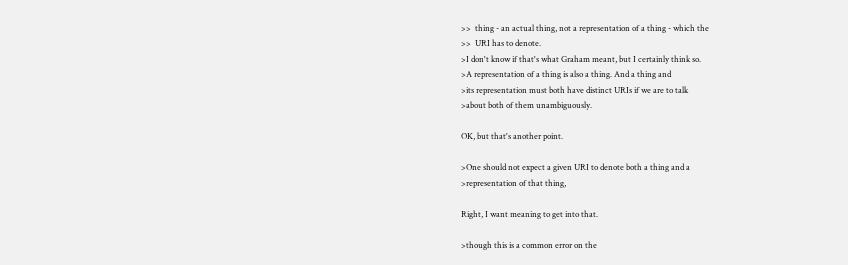>>  thing - an actual thing, not a representation of a thing - which the
>>  URI has to denote.
>I don't know if that's what Graham meant, but I certainly think so.
>A representation of a thing is also a thing. And a thing and
>its representation must both have distinct URIs if we are to talk
>about both of them unambiguously.

OK, but that's another point.

>One should not expect a given URI to denote both a thing and a
>representation of that thing,

Right, I want meaning to get into that.

>though this is a common error on the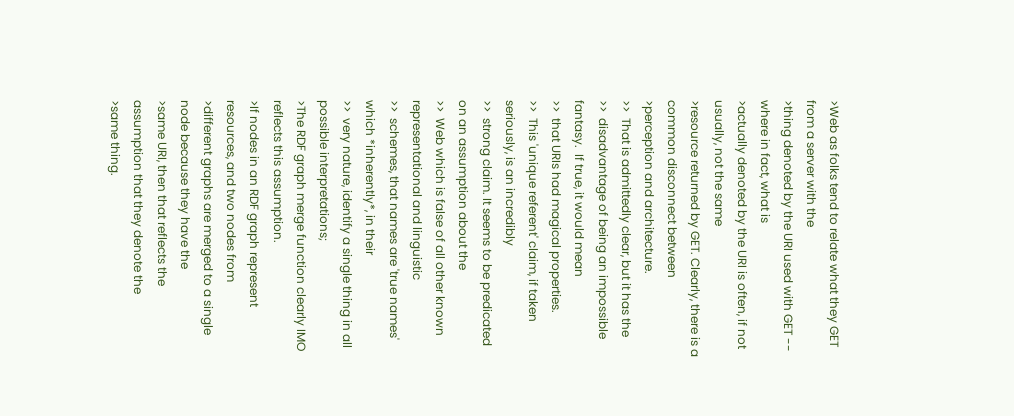>Web as folks tend to relate what they GET from a server with the
>thing denoted by the URI used with GET -- where in fact, what is
>actually denoted by the URI is often, if not usually, not the same
>resource returned by GET. Clearly, there is a common disconnect between
>perception and architecture.
>>  That is admittedly clear, but it has the
>>  disadvantage of being an impossible fantasy.  If true, it would mean
>>  that URIs had magical properties.
>>  This 'unique referent' claim, if taken seriously, is an incredibly
>>  strong claim. It seems to be predicated on an assumption about the
>>  Web which is false of all other known representational and linguistic
>>  schemes, that names are 'true names' which *inherently*, in their
>>  very nature, identify a single thing in all possible interpretations;
>The RDF graph merge function clearly IMO reflects this assumption.
>If nodes in an RDF graph represent resources, and two nodes from
>different graphs are merged to a single node because they have the
>same URI, then that reflects the assumption that they denote the
>same thing.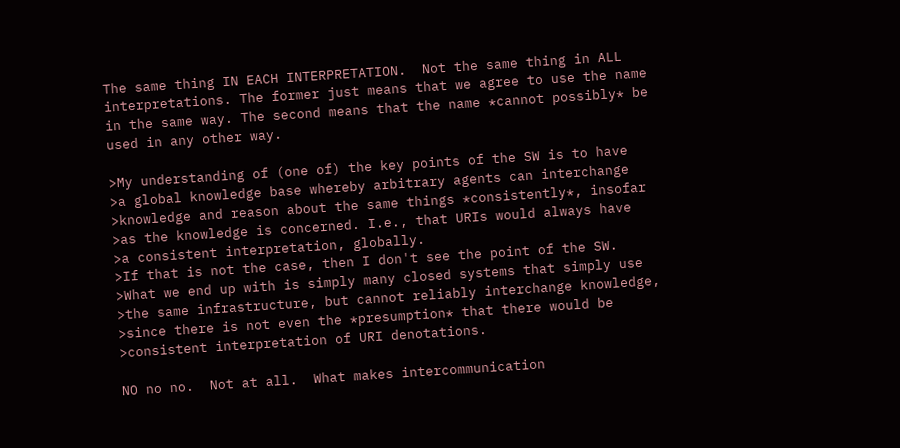The same thing IN EACH INTERPRETATION.  Not the same thing in ALL
interpretations. The former just means that we agree to use the name
in the same way. The second means that the name *cannot possibly* be
used in any other way.

>My understanding of (one of) the key points of the SW is to have
>a global knowledge base whereby arbitrary agents can interchange
>knowledge and reason about the same things *consistently*, insofar
>as the knowledge is concerned. I.e., that URIs would always have
>a consistent interpretation, globally.
>If that is not the case, then I don't see the point of the SW.
>What we end up with is simply many closed systems that simply use
>the same infrastructure, but cannot reliably interchange knowledge,
>since there is not even the *presumption* that there would be
>consistent interpretation of URI denotations.

NO no no.  Not at all.  What makes intercommunication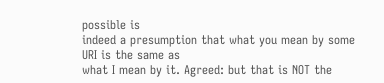possible is
indeed a presumption that what you mean by some URI is the same as
what I mean by it. Agreed: but that is NOT the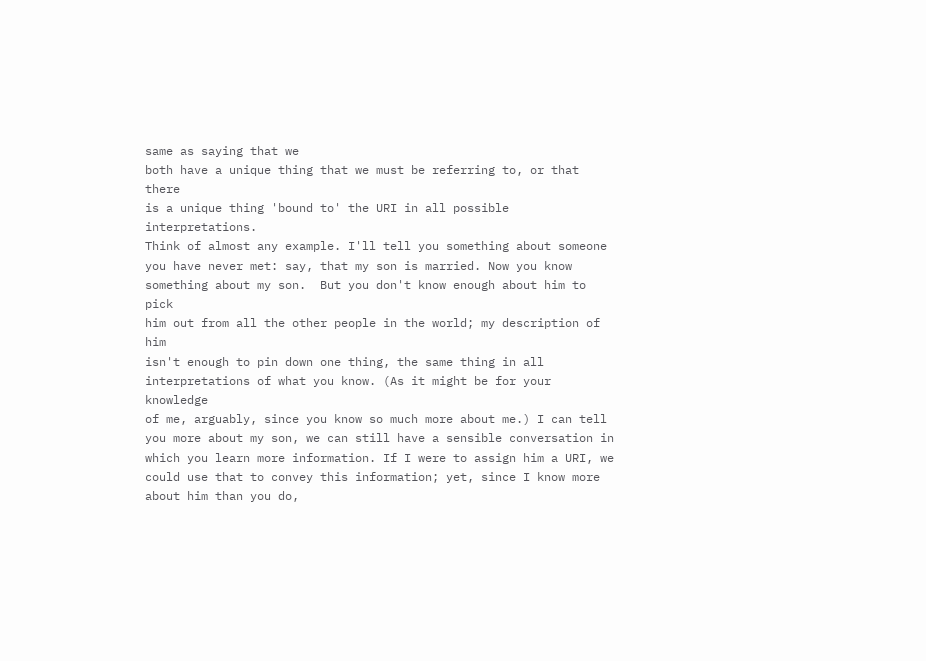same as saying that we
both have a unique thing that we must be referring to, or that there
is a unique thing 'bound to' the URI in all possible interpretations.
Think of almost any example. I'll tell you something about someone
you have never met: say, that my son is married. Now you know
something about my son.  But you don't know enough about him to pick
him out from all the other people in the world; my description of him
isn't enough to pin down one thing, the same thing in all
interpretations of what you know. (As it might be for your knowledge
of me, arguably, since you know so much more about me.) I can tell
you more about my son, we can still have a sensible conversation in
which you learn more information. If I were to assign him a URI, we
could use that to convey this information; yet, since I know more
about him than you do,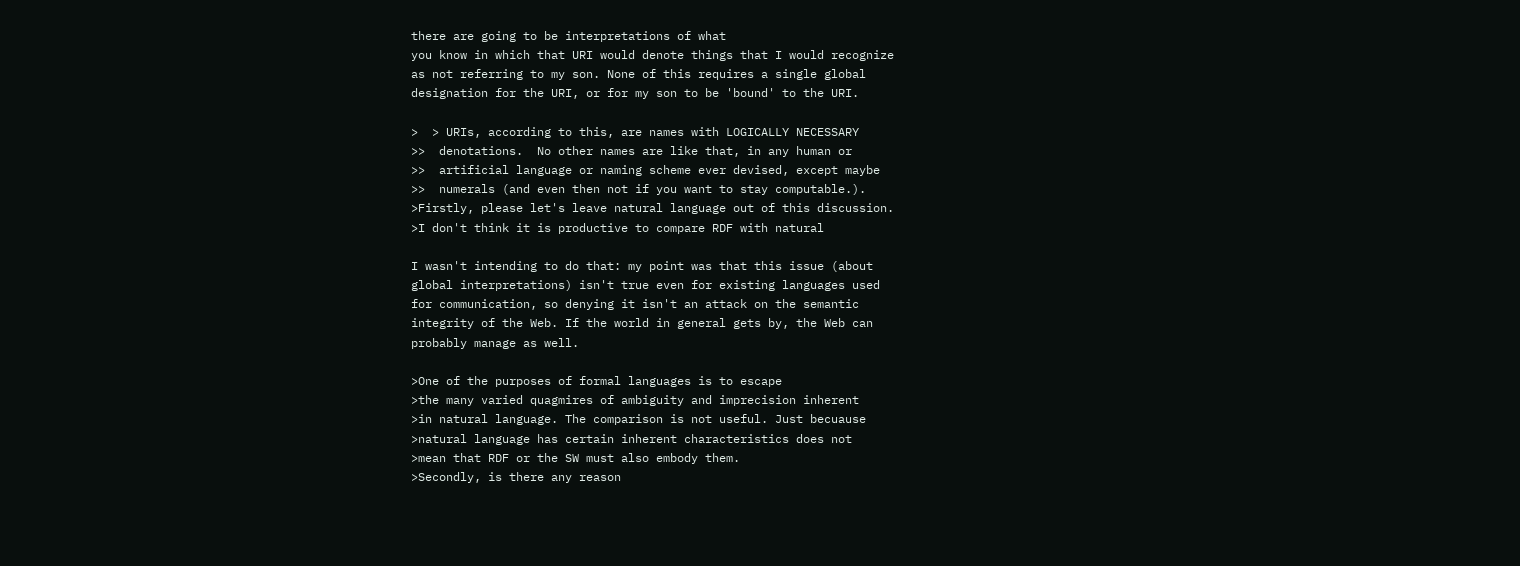there are going to be interpretations of what
you know in which that URI would denote things that I would recognize
as not referring to my son. None of this requires a single global
designation for the URI, or for my son to be 'bound' to the URI.

>  > URIs, according to this, are names with LOGICALLY NECESSARY
>>  denotations.  No other names are like that, in any human or
>>  artificial language or naming scheme ever devised, except maybe
>>  numerals (and even then not if you want to stay computable.).
>Firstly, please let's leave natural language out of this discussion.
>I don't think it is productive to compare RDF with natural

I wasn't intending to do that: my point was that this issue (about
global interpretations) isn't true even for existing languages used
for communication, so denying it isn't an attack on the semantic
integrity of the Web. If the world in general gets by, the Web can
probably manage as well.

>One of the purposes of formal languages is to escape
>the many varied quagmires of ambiguity and imprecision inherent
>in natural language. The comparison is not useful. Just becuause
>natural language has certain inherent characteristics does not
>mean that RDF or the SW must also embody them.
>Secondly, is there any reason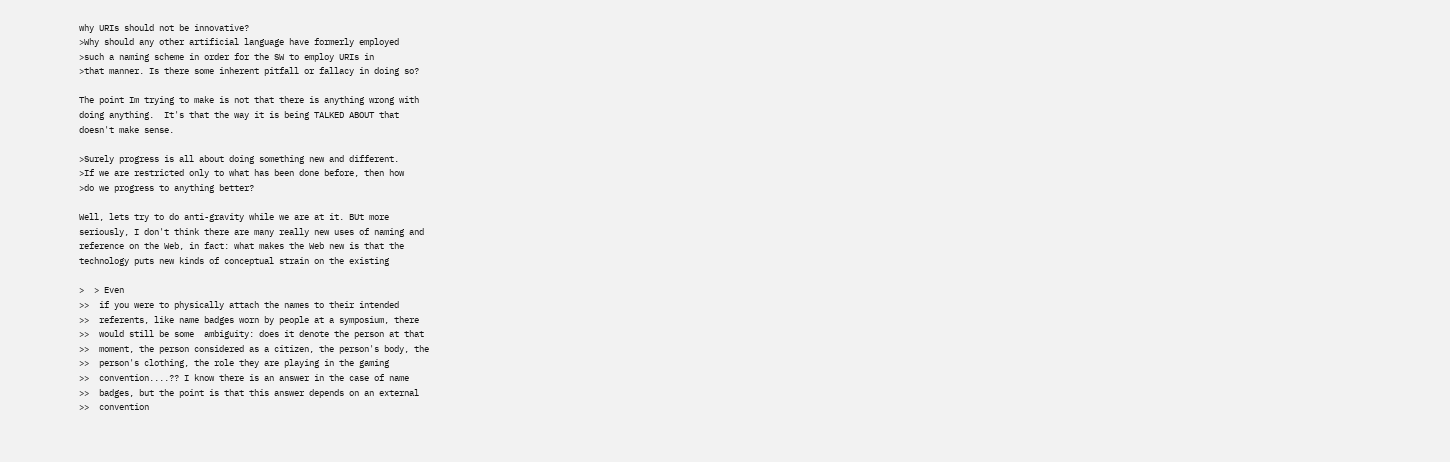why URIs should not be innovative?
>Why should any other artificial language have formerly employed
>such a naming scheme in order for the SW to employ URIs in
>that manner. Is there some inherent pitfall or fallacy in doing so?

The point Im trying to make is not that there is anything wrong with
doing anything.  It's that the way it is being TALKED ABOUT that
doesn't make sense.

>Surely progress is all about doing something new and different.
>If we are restricted only to what has been done before, then how
>do we progress to anything better?

Well, lets try to do anti-gravity while we are at it. BUt more
seriously, I don't think there are many really new uses of naming and
reference on the Web, in fact: what makes the Web new is that the
technology puts new kinds of conceptual strain on the existing

>  > Even
>>  if you were to physically attach the names to their intended
>>  referents, like name badges worn by people at a symposium, there
>>  would still be some  ambiguity: does it denote the person at that
>>  moment, the person considered as a citizen, the person's body, the
>>  person's clothing, the role they are playing in the gaming
>>  convention....?? I know there is an answer in the case of name
>>  badges, but the point is that this answer depends on an external
>>  convention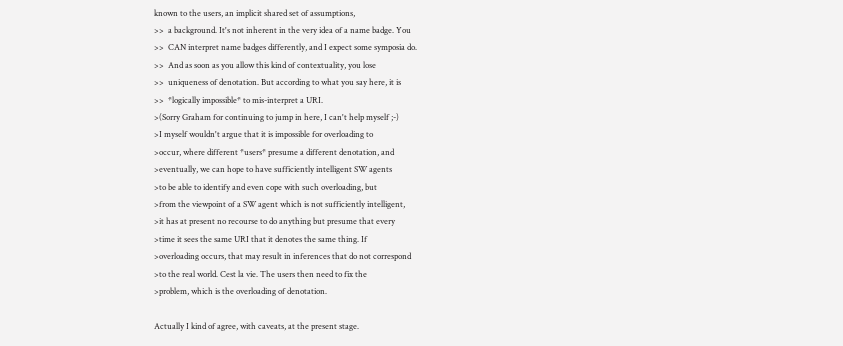known to the users, an implicit shared set of assumptions,
>>  a background. It's not inherent in the very idea of a name badge. You
>>  CAN interpret name badges differently, and I expect some symposia do.
>>  And as soon as you allow this kind of contextuality, you lose
>>  uniqueness of denotation. But according to what you say here, it is
>>  *logically impossible* to mis-interpret a URI.
>(Sorry Graham for continuing to jump in here, I can't help myself ;-)
>I myself wouldn't argue that it is impossible for overloading to
>occur, where different *users* presume a different denotation, and
>eventually, we can hope to have sufficiently intelligent SW agents
>to be able to identify and even cope with such overloading, but
>from the viewpoint of a SW agent which is not sufficiently intelligent,
>it has at present no recourse to do anything but presume that every
>time it sees the same URI that it denotes the same thing. If
>overloading occurs, that may result in inferences that do not correspond
>to the real world. Cest la vie. The users then need to fix the
>problem, which is the overloading of denotation.

Actually I kind of agree, with caveats, at the present stage.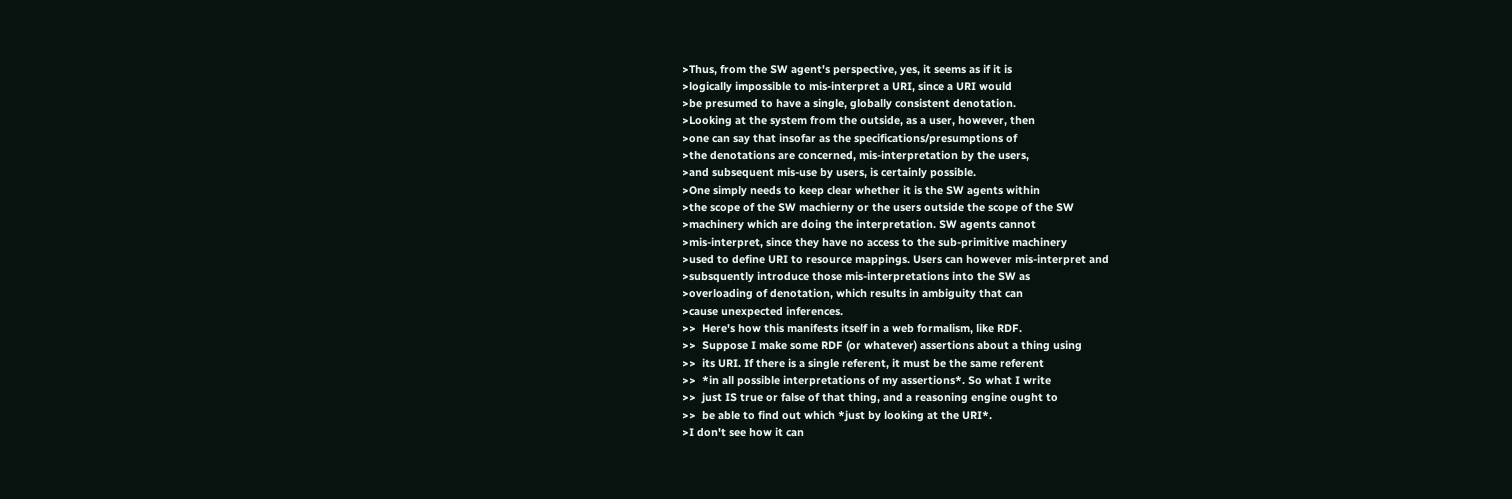>Thus, from the SW agent's perspective, yes, it seems as if it is
>logically impossible to mis-interpret a URI, since a URI would
>be presumed to have a single, globally consistent denotation.
>Looking at the system from the outside, as a user, however, then
>one can say that insofar as the specifications/presumptions of
>the denotations are concerned, mis-interpretation by the users,
>and subsequent mis-use by users, is certainly possible.
>One simply needs to keep clear whether it is the SW agents within
>the scope of the SW machierny or the users outside the scope of the SW
>machinery which are doing the interpretation. SW agents cannot
>mis-interpret, since they have no access to the sub-primitive machinery
>used to define URI to resource mappings. Users can however mis-interpret and
>subsquently introduce those mis-interpretations into the SW as
>overloading of denotation, which results in ambiguity that can
>cause unexpected inferences.
>>  Here's how this manifests itself in a web formalism, like RDF.
>>  Suppose I make some RDF (or whatever) assertions about a thing using
>>  its URI. If there is a single referent, it must be the same referent
>>  *in all possible interpretations of my assertions*. So what I write
>>  just IS true or false of that thing, and a reasoning engine ought to
>>  be able to find out which *just by looking at the URI*.
>I don't see how it can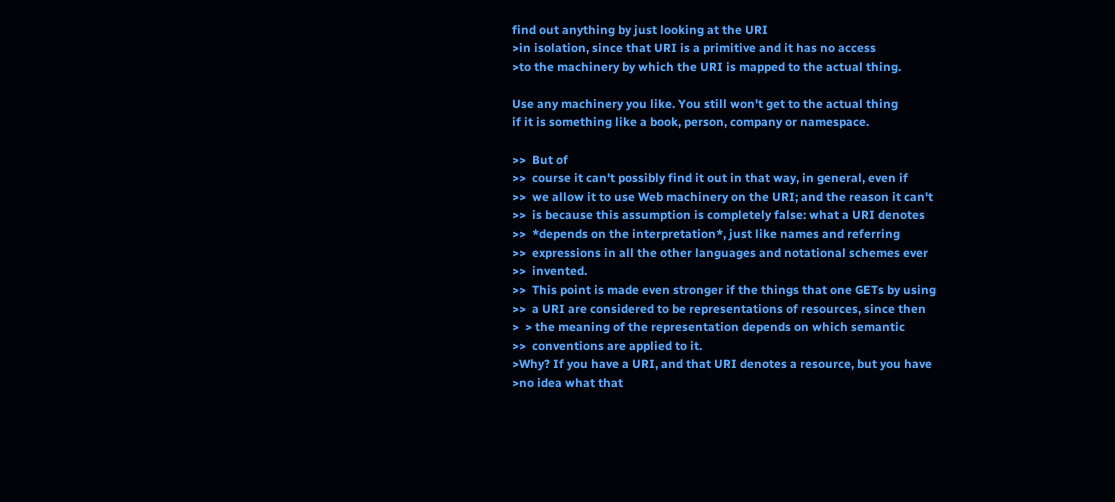find out anything by just looking at the URI
>in isolation, since that URI is a primitive and it has no access
>to the machinery by which the URI is mapped to the actual thing.

Use any machinery you like. You still won't get to the actual thing
if it is something like a book, person, company or namespace.

>>  But of
>>  course it can't possibly find it out in that way, in general, even if
>>  we allow it to use Web machinery on the URI; and the reason it can't
>>  is because this assumption is completely false: what a URI denotes
>>  *depends on the interpretation*, just like names and referring
>>  expressions in all the other languages and notational schemes ever
>>  invented.
>>  This point is made even stronger if the things that one GETs by using
>>  a URI are considered to be representations of resources, since then
>  > the meaning of the representation depends on which semantic
>>  conventions are applied to it.
>Why? If you have a URI, and that URI denotes a resource, but you have
>no idea what that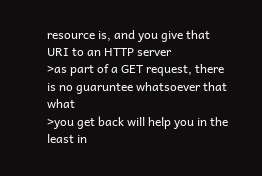resource is, and you give that URI to an HTTP server
>as part of a GET request, there is no guaruntee whatsoever that what
>you get back will help you in the least in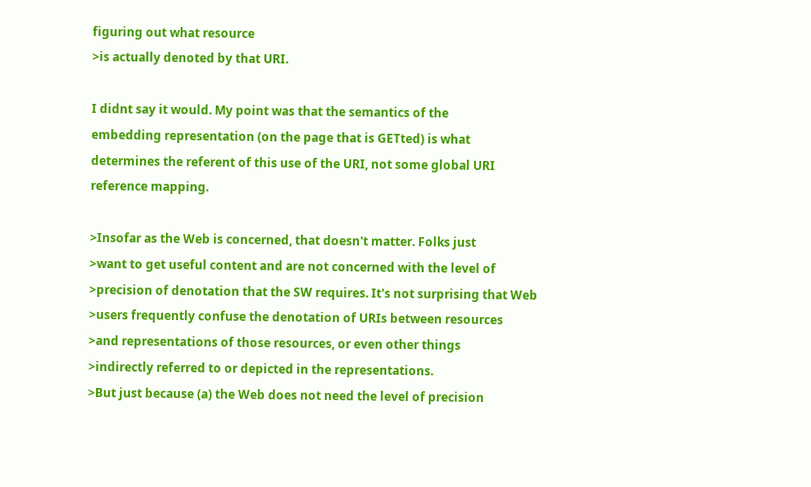figuring out what resource
>is actually denoted by that URI.

I didnt say it would. My point was that the semantics of the
embedding representation (on the page that is GETted) is what
determines the referent of this use of the URI, not some global URI
reference mapping.

>Insofar as the Web is concerned, that doesn't matter. Folks just
>want to get useful content and are not concerned with the level of
>precision of denotation that the SW requires. It's not surprising that Web
>users frequently confuse the denotation of URIs between resources
>and representations of those resources, or even other things
>indirectly referred to or depicted in the representations.
>But just because (a) the Web does not need the level of precision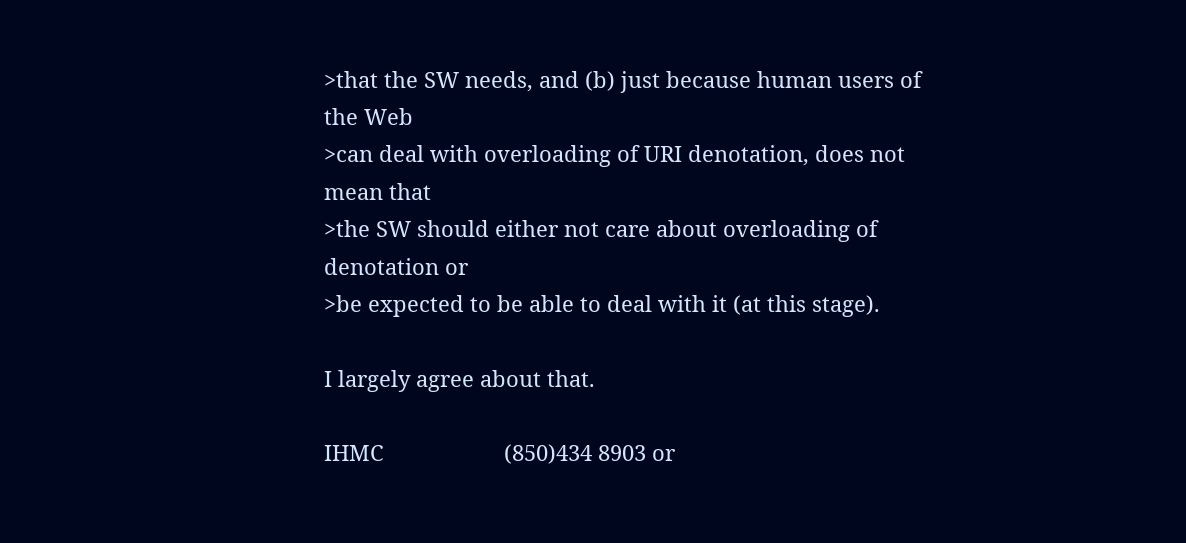>that the SW needs, and (b) just because human users of the Web
>can deal with overloading of URI denotation, does not mean that
>the SW should either not care about overloading of denotation or
>be expected to be able to deal with it (at this stage).

I largely agree about that.

IHMC                    (850)434 8903 or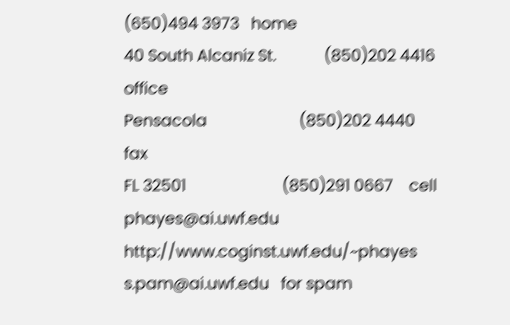(650)494 3973   home
40 South Alcaniz St.            (850)202 4416   office
Pensacola                       (850)202 4440   fax
FL 32501                        (850)291 0667    cell
phayes@ai.uwf.edu             http://www.coginst.uwf.edu/~phayes
s.pam@ai.uwf.edu   for spam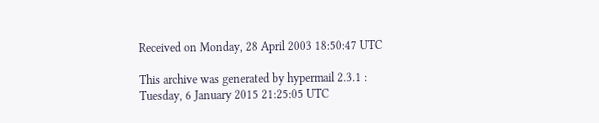Received on Monday, 28 April 2003 18:50:47 UTC

This archive was generated by hypermail 2.3.1 : Tuesday, 6 January 2015 21:25:05 UTC